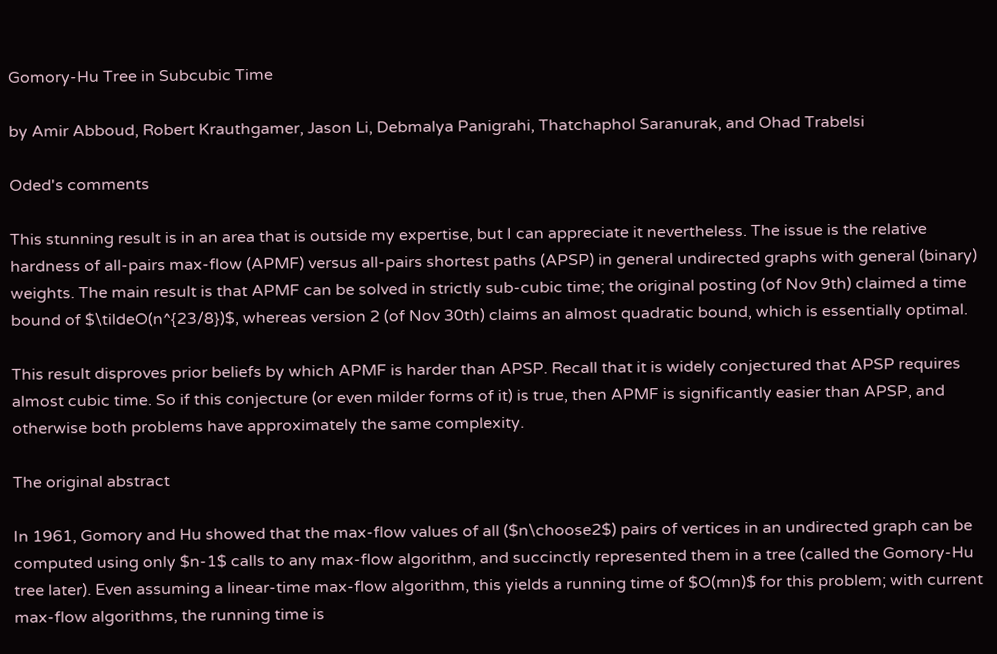Gomory-Hu Tree in Subcubic Time

by Amir Abboud, Robert Krauthgamer, Jason Li, Debmalya Panigrahi, Thatchaphol Saranurak, and Ohad Trabelsi

Oded's comments

This stunning result is in an area that is outside my expertise, but I can appreciate it nevertheless. The issue is the relative hardness of all-pairs max-flow (APMF) versus all-pairs shortest paths (APSP) in general undirected graphs with general (binary) weights. The main result is that APMF can be solved in strictly sub-cubic time; the original posting (of Nov 9th) claimed a time bound of $\tildeO(n^{23/8})$, whereas version 2 (of Nov 30th) claims an almost quadratic bound, which is essentially optimal.

This result disproves prior beliefs by which APMF is harder than APSP. Recall that it is widely conjectured that APSP requires almost cubic time. So if this conjecture (or even milder forms of it) is true, then APMF is significantly easier than APSP, and otherwise both problems have approximately the same complexity.

The original abstract

In 1961, Gomory and Hu showed that the max-flow values of all ($n\choose2$) pairs of vertices in an undirected graph can be computed using only $n-1$ calls to any max-flow algorithm, and succinctly represented them in a tree (called the Gomory-Hu tree later). Even assuming a linear-time max-flow algorithm, this yields a running time of $O(mn)$ for this problem; with current max-flow algorithms, the running time is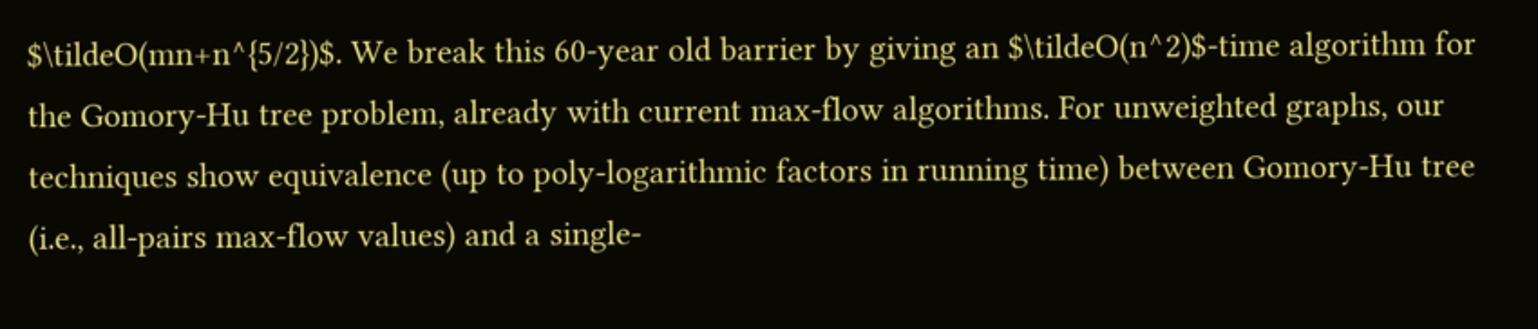$\tildeO(mn+n^{5/2})$. We break this 60-year old barrier by giving an $\tildeO(n^2)$-time algorithm for the Gomory-Hu tree problem, already with current max-flow algorithms. For unweighted graphs, our techniques show equivalence (up to poly-logarithmic factors in running time) between Gomory-Hu tree (i.e., all-pairs max-flow values) and a single-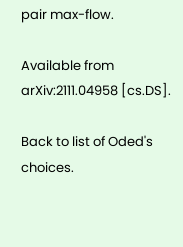pair max-flow.

Available from arXiv:2111.04958 [cs.DS].

Back to list of Oded's choices.